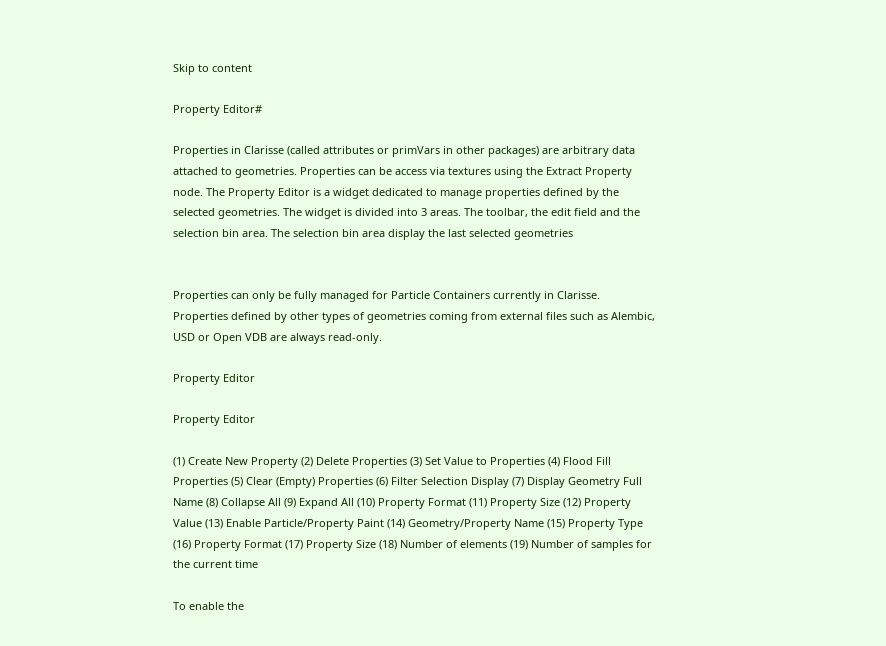Skip to content

Property Editor#

Properties in Clarisse (called attributes or primVars in other packages) are arbitrary data attached to geometries. Properties can be access via textures using the Extract Property node. The Property Editor is a widget dedicated to manage properties defined by the selected geometries. The widget is divided into 3 areas. The toolbar, the edit field and the selection bin area. The selection bin area display the last selected geometries


Properties can only be fully managed for Particle Containers currently in Clarisse. Properties defined by other types of geometries coming from external files such as Alembic, USD or Open VDB are always read-only.

Property Editor

Property Editor

(1) Create New Property (2) Delete Properties (3) Set Value to Properties (4) Flood Fill Properties (5) Clear (Empty) Properties (6) Filter Selection Display (7) Display Geometry Full Name (8) Collapse All (9) Expand All (10) Property Format (11) Property Size (12) Property Value (13) Enable Particle/Property Paint (14) Geometry/Property Name (15) Property Type (16) Property Format (17) Property Size (18) Number of elements (19) Number of samples for the current time

To enable the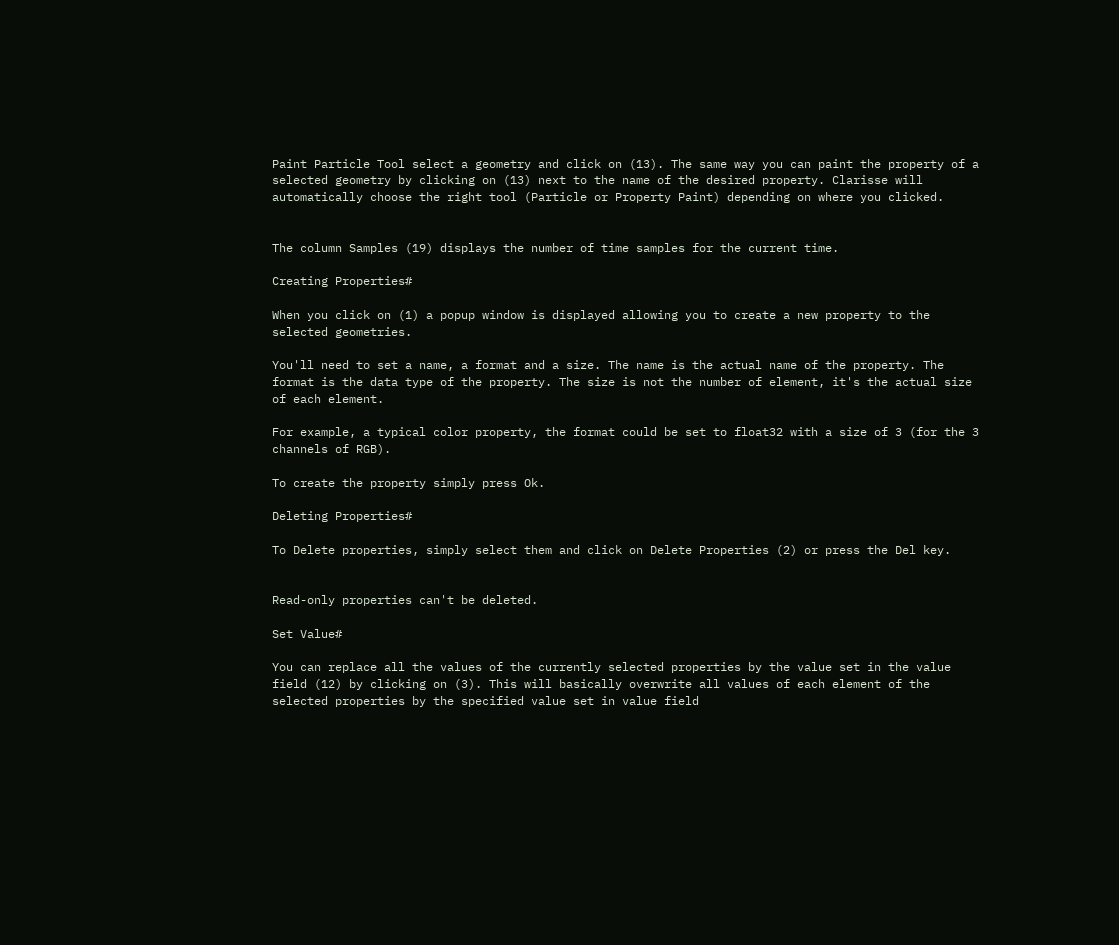Paint Particle Tool select a geometry and click on (13). The same way you can paint the property of a selected geometry by clicking on (13) next to the name of the desired property. Clarisse will automatically choose the right tool (Particle or Property Paint) depending on where you clicked.


The column Samples (19) displays the number of time samples for the current time.

Creating Properties#

When you click on (1) a popup window is displayed allowing you to create a new property to the selected geometries.

You'll need to set a name, a format and a size. The name is the actual name of the property. The format is the data type of the property. The size is not the number of element, it's the actual size of each element.

For example, a typical color property, the format could be set to float32 with a size of 3 (for the 3 channels of RGB).

To create the property simply press Ok.

Deleting Properties#

To Delete properties, simply select them and click on Delete Properties (2) or press the Del key.


Read-only properties can't be deleted.

Set Value#

You can replace all the values of the currently selected properties by the value set in the value field (12) by clicking on (3). This will basically overwrite all values of each element of the selected properties by the specified value set in value field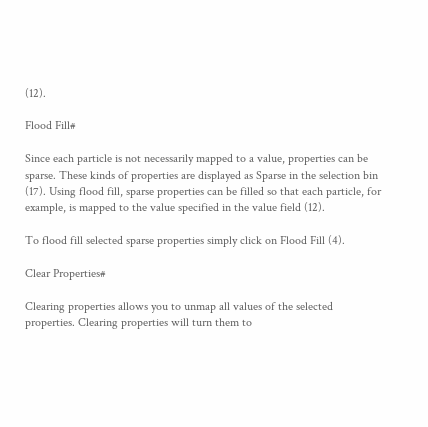(12).

Flood Fill#

Since each particle is not necessarily mapped to a value, properties can be sparse. These kinds of properties are displayed as Sparse in the selection bin (17). Using flood fill, sparse properties can be filled so that each particle, for example, is mapped to the value specified in the value field (12).

To flood fill selected sparse properties simply click on Flood Fill (4).

Clear Properties#

Clearing properties allows you to unmap all values of the selected properties. Clearing properties will turn them to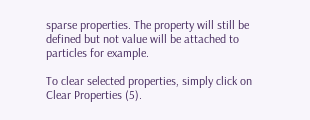sparse properties. The property will still be defined but not value will be attached to particles for example.

To clear selected properties, simply click on Clear Properties (5).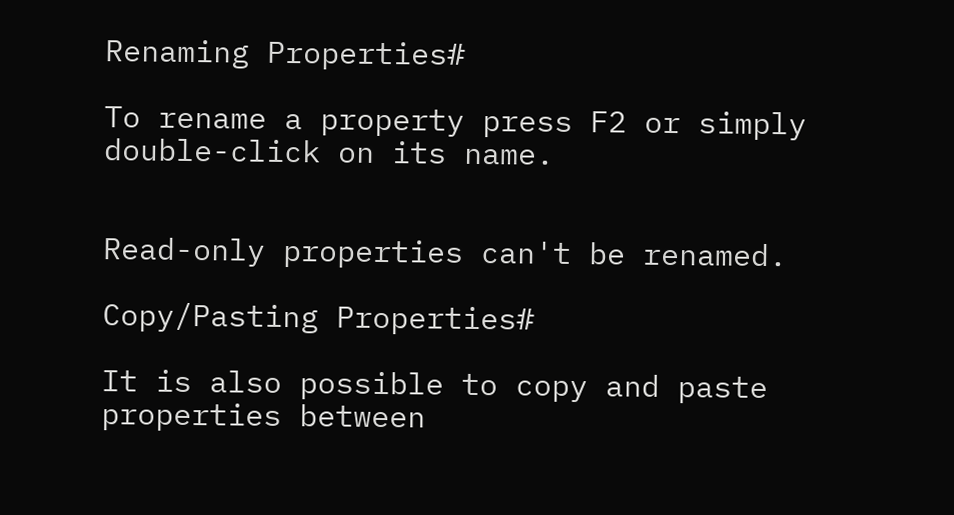Renaming Properties#

To rename a property press F2 or simply double-click on its name.


Read-only properties can't be renamed.

Copy/Pasting Properties#

It is also possible to copy and paste properties between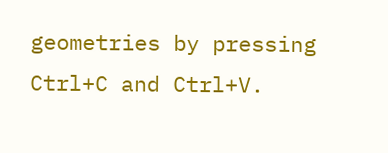geometries by pressing Ctrl+C and Ctrl+V.